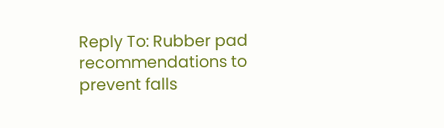Reply To: Rubber pad recommendations to prevent falls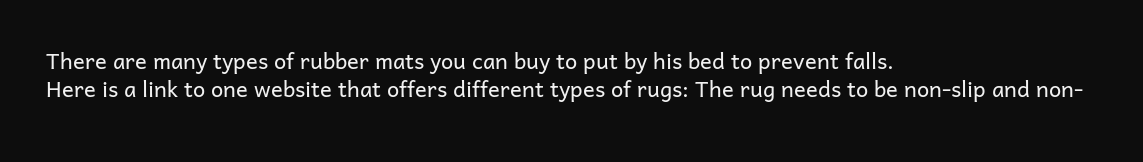There are many types of rubber mats you can buy to put by his bed to prevent falls.
Here is a link to one website that offers different types of rugs: The rug needs to be non-slip and non-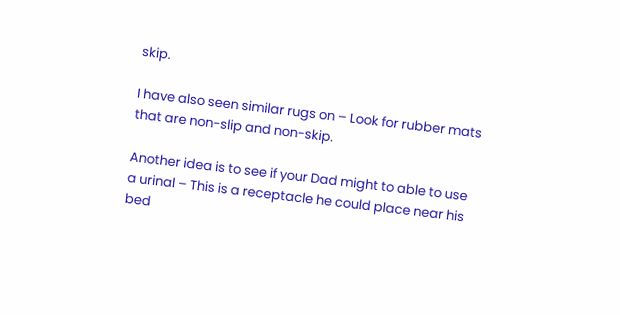skip.

I have also seen similar rugs on – Look for rubber mats that are non-slip and non-skip.

Another idea is to see if your Dad might to able to use a urinal – This is a receptacle he could place near his bed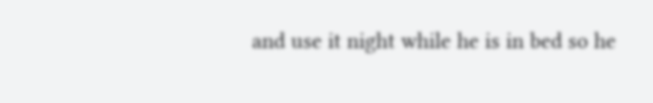and use it night while he is in bed so he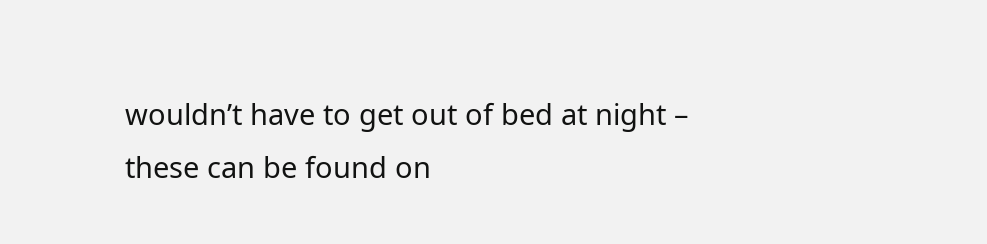wouldn’t have to get out of bed at night – these can be found on